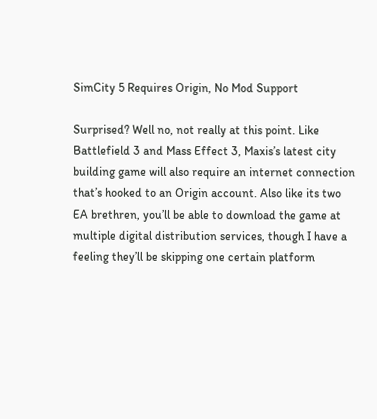SimCity 5 Requires Origin, No Mod Support

Surprised? Well no, not really at this point. Like Battlefield 3 and Mass Effect 3, Maxis’s latest city building game will also require an internet connection that’s hooked to an Origin account. Also like its two EA brethren, you’ll be able to download the game at multiple digital distribution services, though I have a feeling they’ll be skipping one certain platform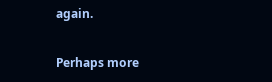again.

Perhaps more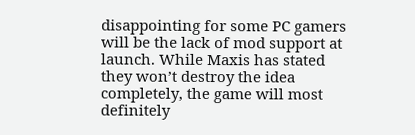disappointing for some PC gamers will be the lack of mod support at launch. While Maxis has stated they won’t destroy the idea completely, the game will most definitely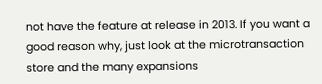not have the feature at release in 2013. If you want a good reason why, just look at the microtransaction store and the many expansions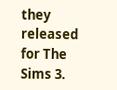they released for The Sims 3.